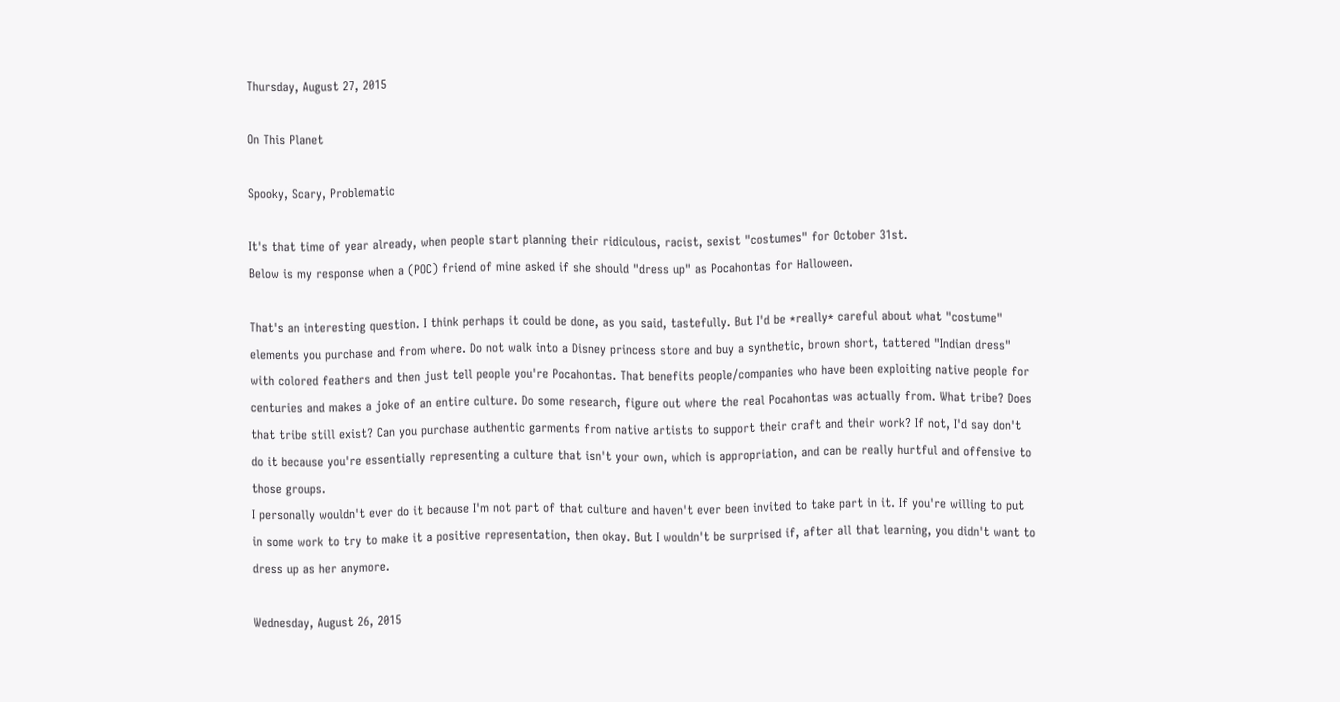Thursday, August 27, 2015

On This Planet

Spooky, Scary, Problematic

It's that time of year already, when people start planning their ridiculous, racist, sexist "costumes" for October 31st.
Below is my response when a (POC) friend of mine asked if she should "dress up" as Pocahontas for Halloween.

That's an interesting question. I think perhaps it could be done, as you said, tastefully. But I'd be *really* careful about what "costume" elements you purchase and from where. Do not walk into a Disney princess store and buy a synthetic, brown short, tattered "Indian dress" with colored feathers and then just tell people you're Pocahontas. That benefits people/companies who have been exploiting native people for centuries and makes a joke of an entire culture. Do some research, figure out where the real Pocahontas was actually from. What tribe? Does that tribe still exist? Can you purchase authentic garments from native artists to support their craft and their work? If not, I'd say don't do it because you're essentially representing a culture that isn't your own, which is appropriation, and can be really hurtful and offensive to those groups.
I personally wouldn't ever do it because I'm not part of that culture and haven't ever been invited to take part in it. If you're willing to put in some work to try to make it a positive representation, then okay. But I wouldn't be surprised if, after all that learning, you didn't want to dress up as her anymore.

Wednesday, August 26, 2015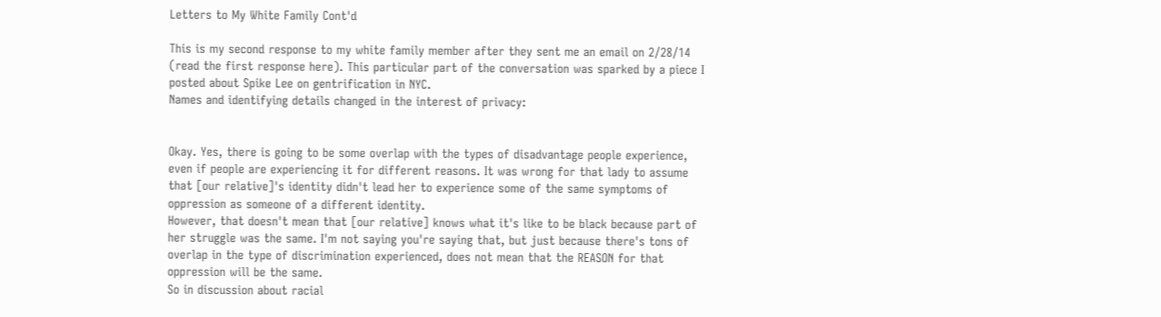Letters to My White Family Cont'd

This is my second response to my white family member after they sent me an email on 2/28/14 (read the first response here). This particular part of the conversation was sparked by a piece I posted about Spike Lee on gentrification in NYC.
Names and identifying details changed in the interest of privacy:


Okay. Yes, there is going to be some overlap with the types of disadvantage people experience, even if people are experiencing it for different reasons. It was wrong for that lady to assume that [our relative]'s identity didn't lead her to experience some of the same symptoms of oppression as someone of a different identity.
However, that doesn't mean that [our relative] knows what it's like to be black because part of her struggle was the same. I'm not saying you're saying that, but just because there's tons of overlap in the type of discrimination experienced, does not mean that the REASON for that oppression will be the same.
So in discussion about racial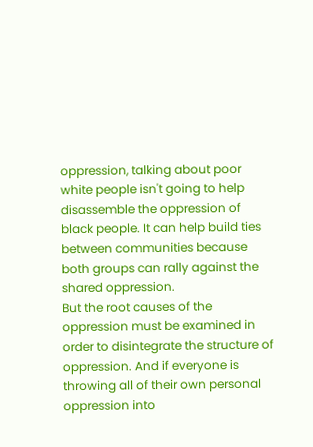oppression, talking about poor white people isn't going to help disassemble the oppression of black people. It can help build ties between communities because both groups can rally against the shared oppression.
But the root causes of the oppression must be examined in order to disintegrate the structure of oppression. And if everyone is throwing all of their own personal oppression into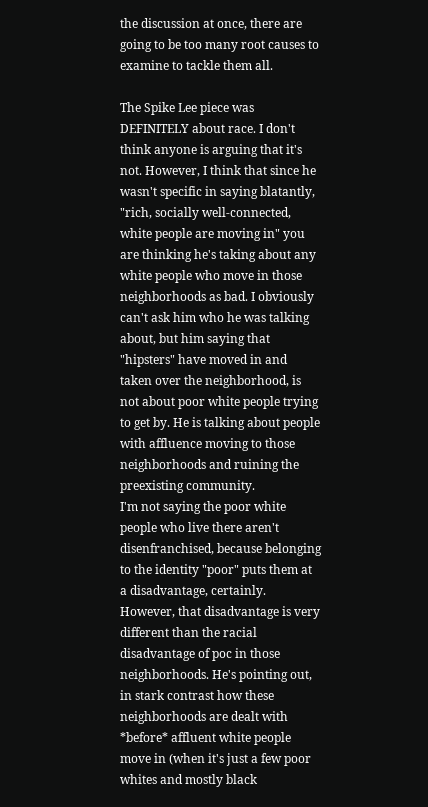the discussion at once, there are going to be too many root causes to examine to tackle them all.

The Spike Lee piece was DEFINITELY about race. I don't think anyone is arguing that it's not. However, I think that since he wasn't specific in saying blatantly, "rich, socially well-connected, white people are moving in" you are thinking he's taking about any white people who move in those neighborhoods as bad. I obviously can't ask him who he was talking about, but him saying that "hipsters" have moved in and taken over the neighborhood, is not about poor white people trying to get by. He is talking about people with affluence moving to those neighborhoods and ruining the preexisting community.
I'm not saying the poor white people who live there aren't disenfranchised, because belonging to the identity "poor" puts them at a disadvantage, certainly. However, that disadvantage is very different than the racial disadvantage of poc in those neighborhoods. He's pointing out, in stark contrast how these neighborhoods are dealt with *before* affluent white people move in (when it's just a few poor whites and mostly black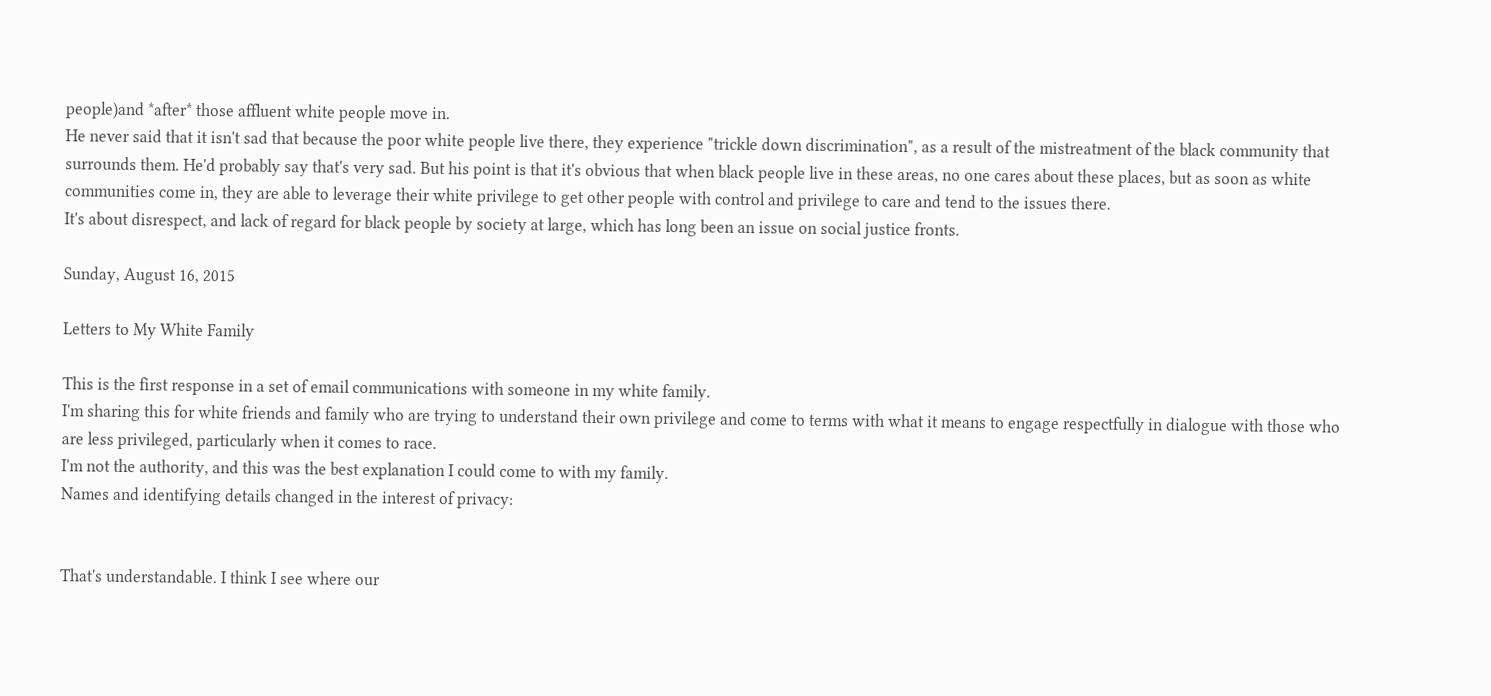people)and *after* those affluent white people move in.
He never said that it isn't sad that because the poor white people live there, they experience "trickle down discrimination", as a result of the mistreatment of the black community that surrounds them. He'd probably say that's very sad. But his point is that it's obvious that when black people live in these areas, no one cares about these places, but as soon as white communities come in, they are able to leverage their white privilege to get other people with control and privilege to care and tend to the issues there.
It's about disrespect, and lack of regard for black people by society at large, which has long been an issue on social justice fronts.

Sunday, August 16, 2015

Letters to My White Family

This is the first response in a set of email communications with someone in my white family.
I'm sharing this for white friends and family who are trying to understand their own privilege and come to terms with what it means to engage respectfully in dialogue with those who are less privileged, particularly when it comes to race.
I'm not the authority, and this was the best explanation I could come to with my family.
Names and identifying details changed in the interest of privacy:


That's understandable. I think I see where our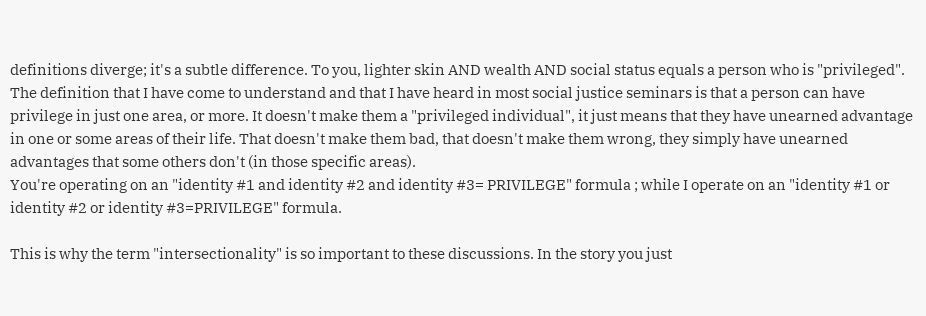definitions diverge; it's a subtle difference. To you, lighter skin AND wealth AND social status equals a person who is "privileged".
The definition that I have come to understand and that I have heard in most social justice seminars is that a person can have privilege in just one area, or more. It doesn't make them a "privileged individual", it just means that they have unearned advantage in one or some areas of their life. That doesn't make them bad, that doesn't make them wrong, they simply have unearned advantages that some others don't (in those specific areas).
You're operating on an "identity #1 and identity #2 and identity #3= PRIVILEGE" formula ; while I operate on an "identity #1 or identity #2 or identity #3=PRIVILEGE" formula.

This is why the term "intersectionality" is so important to these discussions. In the story you just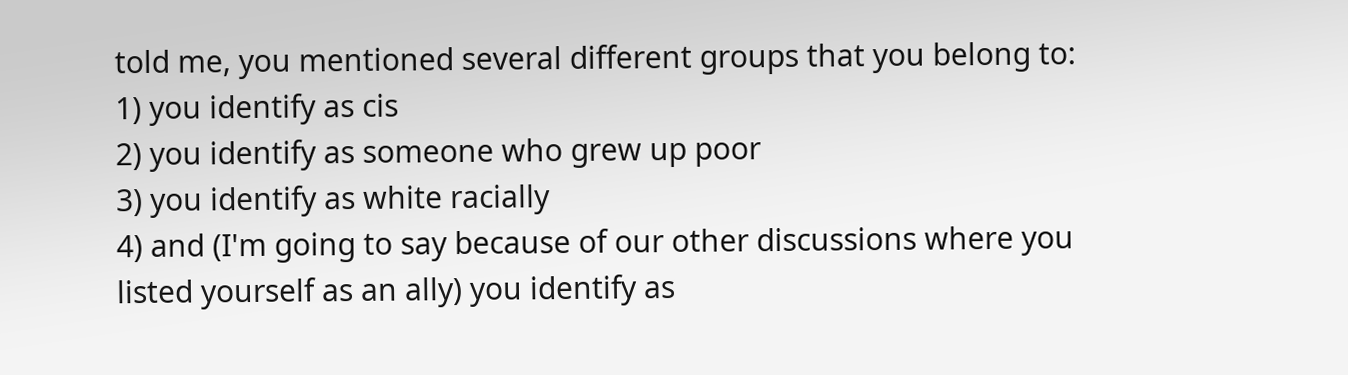told me, you mentioned several different groups that you belong to:
1) you identify as cis
2) you identify as someone who grew up poor
3) you identify as white racially
4) and (I'm going to say because of our other discussions where you listed yourself as an ally) you identify as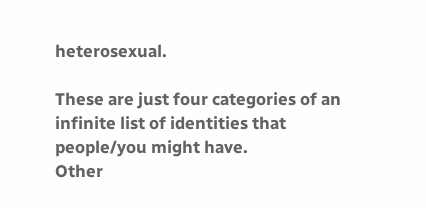heterosexual.

These are just four categories of an infinite list of identities that people/you might have.
Other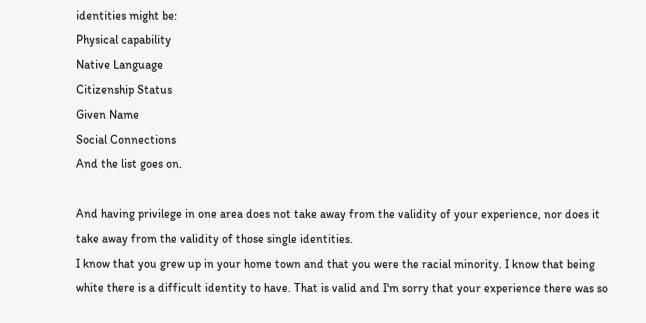identities might be:
Physical capability
Native Language
Citizenship Status
Given Name
Social Connections
And the list goes on.

And having privilege in one area does not take away from the validity of your experience, nor does it take away from the validity of those single identities.
I know that you grew up in your home town and that you were the racial minority. I know that being white there is a difficult identity to have. That is valid and I'm sorry that your experience there was so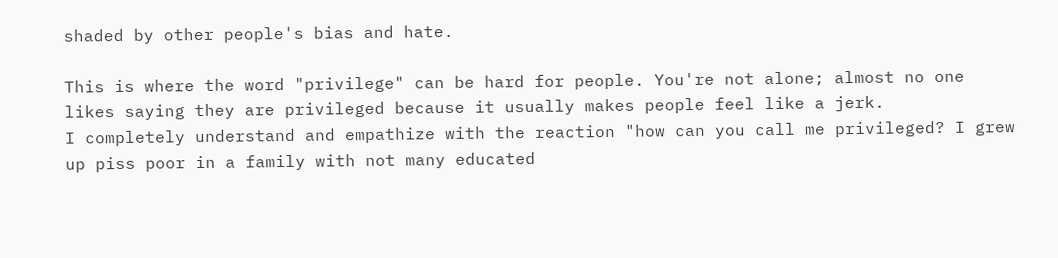shaded by other people's bias and hate.

This is where the word "privilege" can be hard for people. You're not alone; almost no one likes saying they are privileged because it usually makes people feel like a jerk.
I completely understand and empathize with the reaction "how can you call me privileged? I grew up piss poor in a family with not many educated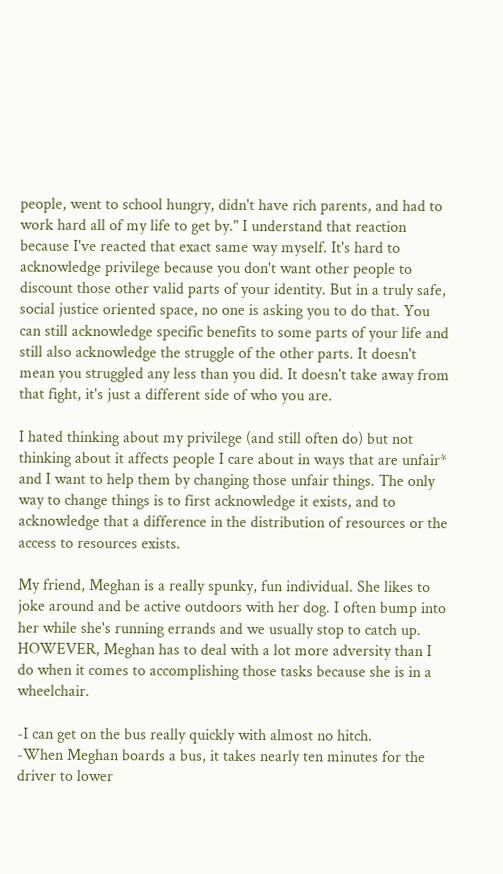people, went to school hungry, didn't have rich parents, and had to work hard all of my life to get by." I understand that reaction because I've reacted that exact same way myself. It's hard to acknowledge privilege because you don't want other people to discount those other valid parts of your identity. But in a truly safe, social justice oriented space, no one is asking you to do that. You can still acknowledge specific benefits to some parts of your life and still also acknowledge the struggle of the other parts. It doesn't mean you struggled any less than you did. It doesn't take away from that fight, it's just a different side of who you are.

I hated thinking about my privilege (and still often do) but not thinking about it affects people I care about in ways that are unfair* and I want to help them by changing those unfair things. The only way to change things is to first acknowledge it exists, and to acknowledge that a difference in the distribution of resources or the access to resources exists.

My friend, Meghan is a really spunky, fun individual. She likes to joke around and be active outdoors with her dog. I often bump into her while she's running errands and we usually stop to catch up. HOWEVER, Meghan has to deal with a lot more adversity than I do when it comes to accomplishing those tasks because she is in a wheelchair.

-I can get on the bus really quickly with almost no hitch.
-When Meghan boards a bus, it takes nearly ten minutes for the driver to lower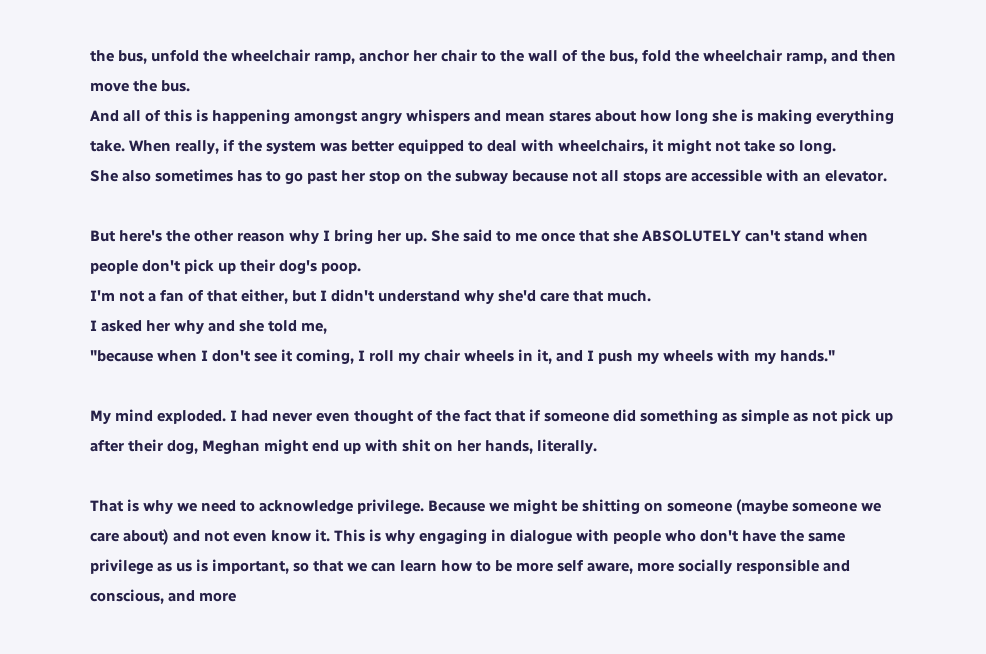the bus, unfold the wheelchair ramp, anchor her chair to the wall of the bus, fold the wheelchair ramp, and then move the bus.
And all of this is happening amongst angry whispers and mean stares about how long she is making everything take. When really, if the system was better equipped to deal with wheelchairs, it might not take so long.
She also sometimes has to go past her stop on the subway because not all stops are accessible with an elevator.

But here's the other reason why I bring her up. She said to me once that she ABSOLUTELY can't stand when people don't pick up their dog's poop.
I'm not a fan of that either, but I didn't understand why she'd care that much.
I asked her why and she told me,
"because when I don't see it coming, I roll my chair wheels in it, and I push my wheels with my hands."

My mind exploded. I had never even thought of the fact that if someone did something as simple as not pick up after their dog, Meghan might end up with shit on her hands, literally.

That is why we need to acknowledge privilege. Because we might be shitting on someone (maybe someone we care about) and not even know it. This is why engaging in dialogue with people who don't have the same privilege as us is important, so that we can learn how to be more self aware, more socially responsible and conscious, and more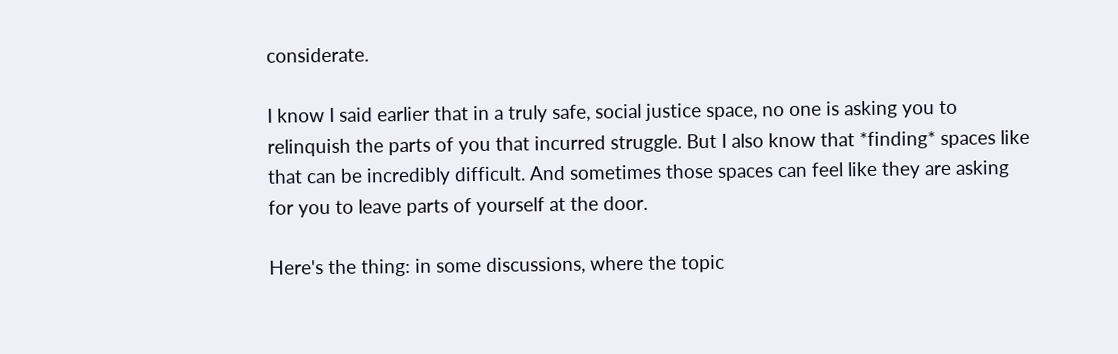considerate.

I know I said earlier that in a truly safe, social justice space, no one is asking you to relinquish the parts of you that incurred struggle. But I also know that *finding* spaces like that can be incredibly difficult. And sometimes those spaces can feel like they are asking for you to leave parts of yourself at the door.

Here's the thing: in some discussions, where the topic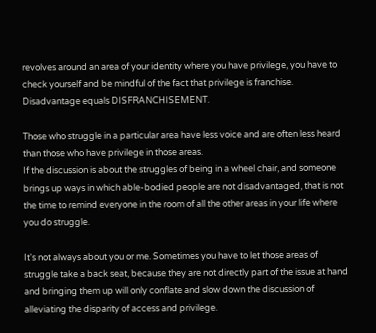revolves around an area of your identity where you have privilege, you have to check yourself and be mindful of the fact that privilege is franchise.
Disadvantage equals DISFRANCHISEMENT.

Those who struggle in a particular area have less voice and are often less heard than those who have privilege in those areas.
If the discussion is about the struggles of being in a wheel chair, and someone brings up ways in which able-bodied people are not disadvantaged, that is not the time to remind everyone in the room of all the other areas in your life where you do struggle.

It's not always about you or me. Sometimes you have to let those areas of struggle take a back seat, because they are not directly part of the issue at hand and bringing them up will only conflate and slow down the discussion of alleviating the disparity of access and privilege.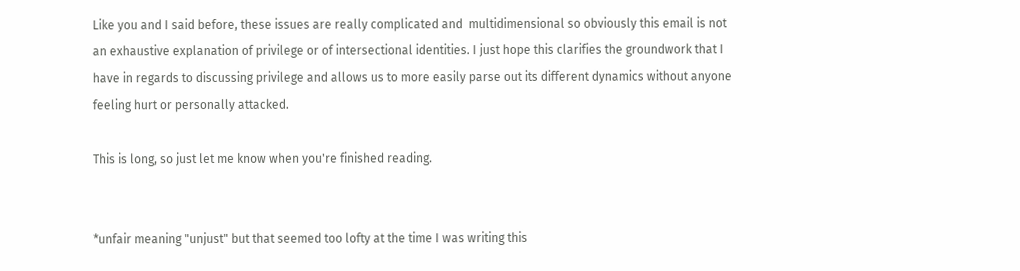Like you and I said before, these issues are really complicated and  multidimensional so obviously this email is not an exhaustive explanation of privilege or of intersectional identities. I just hope this clarifies the groundwork that I have in regards to discussing privilege and allows us to more easily parse out its different dynamics without anyone feeling hurt or personally attacked.

This is long, so just let me know when you're finished reading.


*unfair meaning "unjust" but that seemed too lofty at the time I was writing this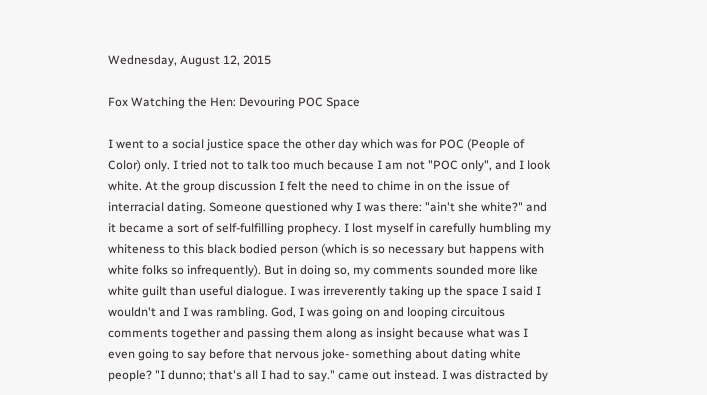Wednesday, August 12, 2015

Fox Watching the Hen: Devouring POC Space

I went to a social justice space the other day which was for POC (People of Color) only. I tried not to talk too much because I am not "POC only", and I look white. At the group discussion I felt the need to chime in on the issue of interracial dating. Someone questioned why I was there: "ain't she white?" and it became a sort of self-fulfilling prophecy. I lost myself in carefully humbling my whiteness to this black bodied person (which is so necessary but happens with white folks so infrequently). But in doing so, my comments sounded more like white guilt than useful dialogue. I was irreverently taking up the space I said I wouldn't and I was rambling. God, I was going on and looping circuitous comments together and passing them along as insight because what was I even going to say before that nervous joke- something about dating white people? "I dunno; that's all I had to say." came out instead. I was distracted by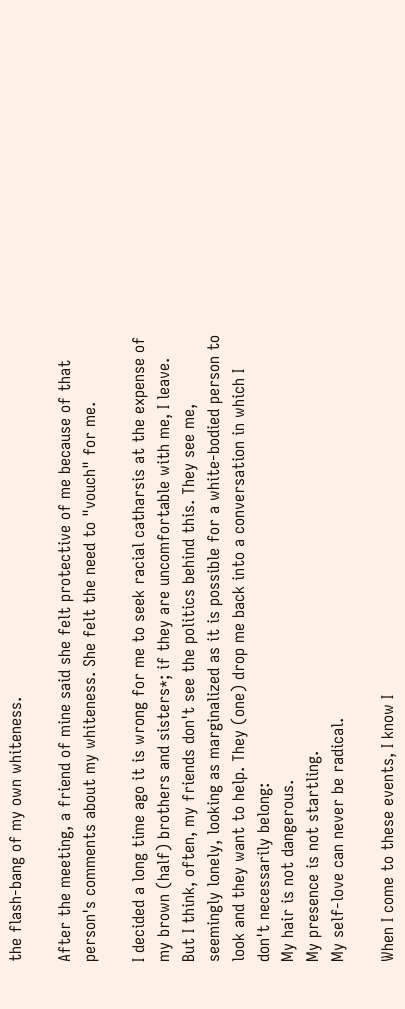the flash-bang of my own whiteness.

After the meeting, a friend of mine said she felt protective of me because of that person's comments about my whiteness. She felt the need to "vouch" for me.

I decided a long time ago it is wrong for me to seek racial catharsis at the expense of my brown (half) brothers and sisters*; if they are uncomfortable with me, I leave. But I think, often, my friends don't see the politics behind this. They see me, seemingly lonely, looking as marginalized as it is possible for a white-bodied person to look and they want to help. They (one) drop me back into a conversation in which I don't necessarily belong:
My hair is not dangerous.
My presence is not startling.
My self-love can never be radical.

When I come to these events, I know I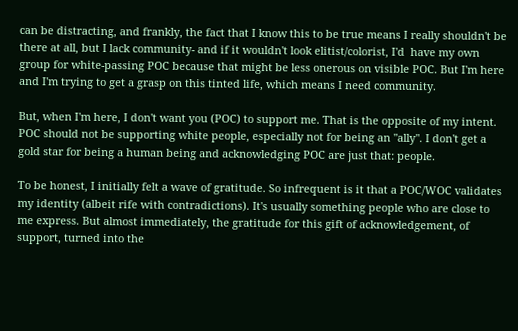can be distracting, and frankly, the fact that I know this to be true means I really shouldn't be there at all, but I lack community- and if it wouldn't look elitist/colorist, I'd  have my own group for white-passing POC because that might be less onerous on visible POC. But I'm here and I'm trying to get a grasp on this tinted life, which means I need community.

But, when I'm here, I don't want you (POC) to support me. That is the opposite of my intent.
POC should not be supporting white people, especially not for being an "ally". I don't get a gold star for being a human being and acknowledging POC are just that: people.

To be honest, I initially felt a wave of gratitude. So infrequent is it that a POC/WOC validates my identity (albeit rife with contradictions). It's usually something people who are close to me express. But almost immediately, the gratitude for this gift of acknowledgement, of support, turned into the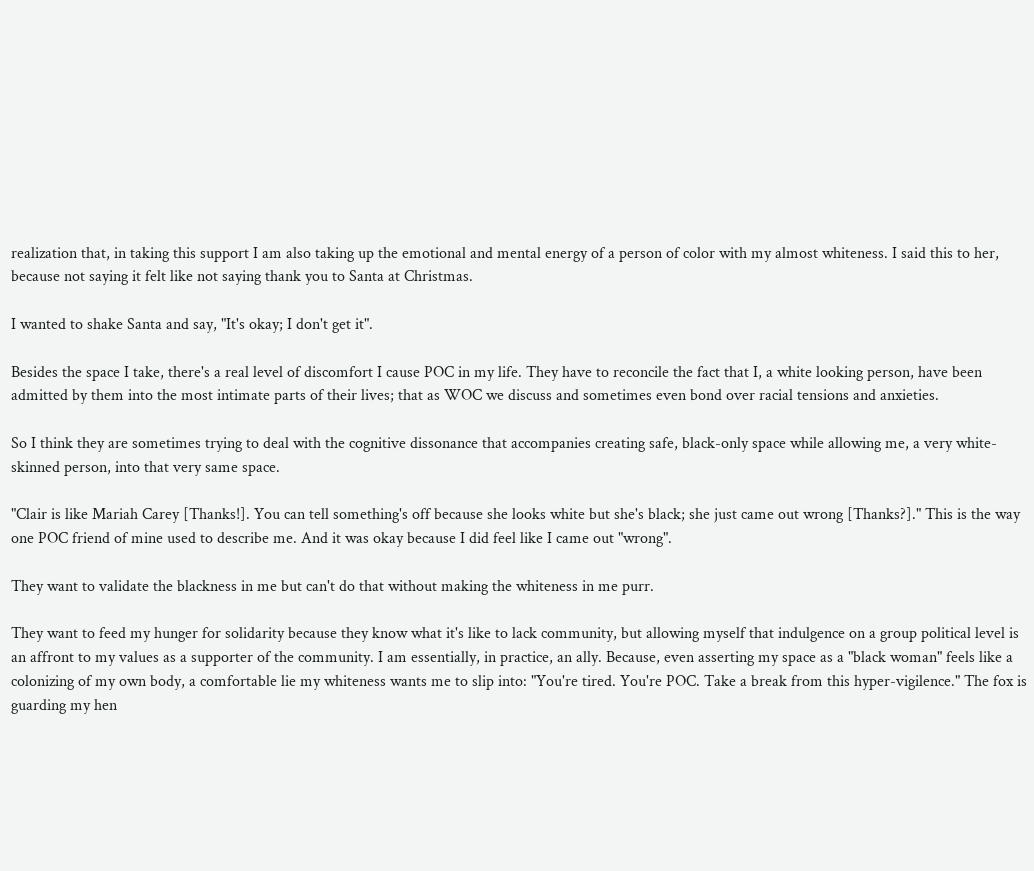realization that, in taking this support I am also taking up the emotional and mental energy of a person of color with my almost whiteness. I said this to her, because not saying it felt like not saying thank you to Santa at Christmas.

I wanted to shake Santa and say, "It's okay; I don't get it".

Besides the space I take, there's a real level of discomfort I cause POC in my life. They have to reconcile the fact that I, a white looking person, have been admitted by them into the most intimate parts of their lives; that as WOC we discuss and sometimes even bond over racial tensions and anxieties.

So I think they are sometimes trying to deal with the cognitive dissonance that accompanies creating safe, black-only space while allowing me, a very white-skinned person, into that very same space.

"Clair is like Mariah Carey [Thanks!]. You can tell something's off because she looks white but she's black; she just came out wrong [Thanks?]." This is the way one POC friend of mine used to describe me. And it was okay because I did feel like I came out "wrong".

They want to validate the blackness in me but can't do that without making the whiteness in me purr.

They want to feed my hunger for solidarity because they know what it's like to lack community, but allowing myself that indulgence on a group political level is an affront to my values as a supporter of the community. I am essentially, in practice, an ally. Because, even asserting my space as a "black woman" feels like a colonizing of my own body, a comfortable lie my whiteness wants me to slip into: "You're tired. You're POC. Take a break from this hyper-vigilence." The fox is guarding my hen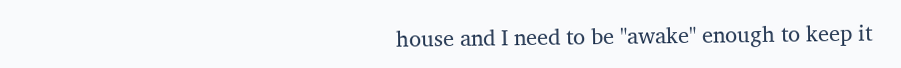house and I need to be "awake" enough to keep it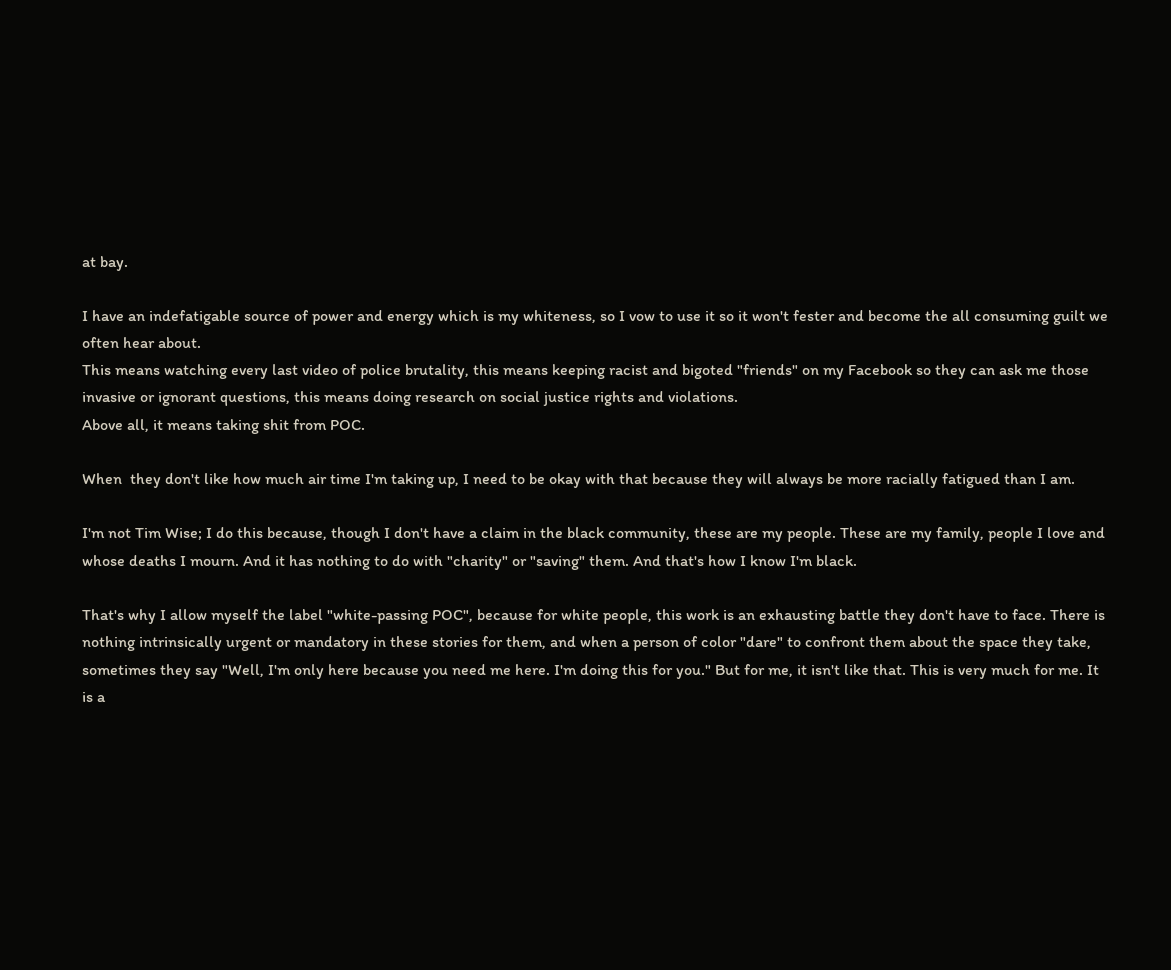at bay.

I have an indefatigable source of power and energy which is my whiteness, so I vow to use it so it won't fester and become the all consuming guilt we often hear about.
This means watching every last video of police brutality, this means keeping racist and bigoted "friends" on my Facebook so they can ask me those invasive or ignorant questions, this means doing research on social justice rights and violations.
Above all, it means taking shit from POC.

When  they don't like how much air time I'm taking up, I need to be okay with that because they will always be more racially fatigued than I am.

I'm not Tim Wise; I do this because, though I don't have a claim in the black community, these are my people. These are my family, people I love and whose deaths I mourn. And it has nothing to do with "charity" or "saving" them. And that's how I know I'm black.

That's why I allow myself the label "white-passing POC", because for white people, this work is an exhausting battle they don't have to face. There is nothing intrinsically urgent or mandatory in these stories for them, and when a person of color "dare" to confront them about the space they take, sometimes they say "Well, I'm only here because you need me here. I'm doing this for you." But for me, it isn't like that. This is very much for me. It is a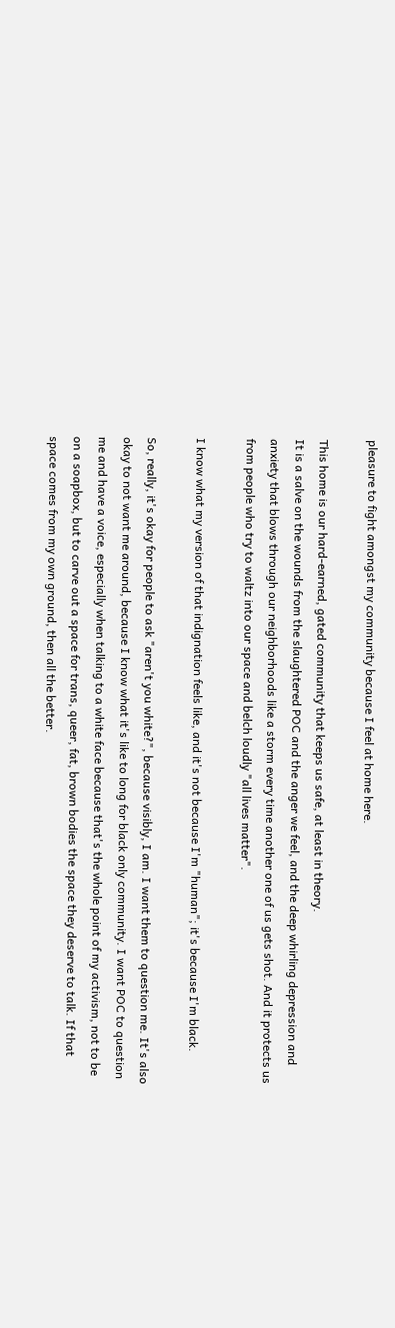pleasure to fight amongst my community because I feel at home here.

This home is our hard-earned, gated community that keeps us safe, at least in theory.
It is a salve on the wounds from the slaughtered POC and the anger we feel, and the deep whirling depression and anxiety that blows through our neighborhoods like a storm every time another one of us gets shot. And it protects us from people who try to waltz into our space and belch loudly "all lives matter".

I know what my version of that indignation feels like, and it's not because I'm "human"; it's because I'm black.

So, really, it's okay for people to ask "aren't you white?", because visibly, I am. I want them to question me. It's also okay to not want me around, because I know what it's like to long for black only community. I want POC to question me and have a voice, especially when talking to a white face because that's the whole point of my activism, not to be on a soapbox, but to carve out a space for trans, queer, fat, brown bodies the space they deserve to talk. If that space comes from my own ground, then all the better.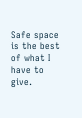Safe space is the best of what I have to give.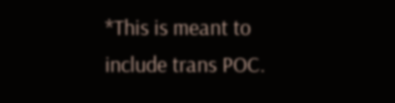*This is meant to include trans POC.